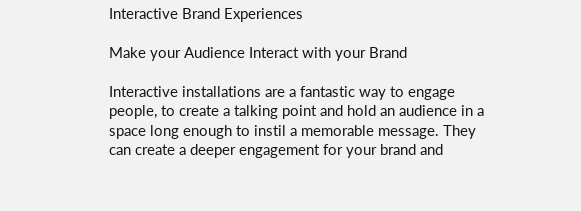Interactive Brand Experiences

Make your Audience Interact with your Brand

Interactive installations are a fantastic way to engage people, to create a talking point and hold an audience in a space long enough to instil a memorable message. They can create a deeper engagement for your brand and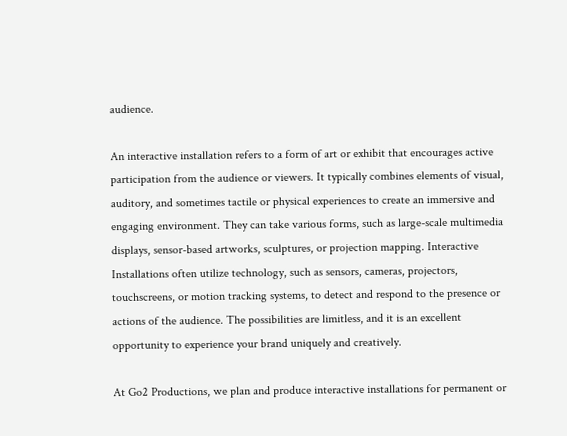audience.

An interactive installation refers to a form of art or exhibit that encourages active participation from the audience or viewers. It typically combines elements of visual, auditory, and sometimes tactile or physical experiences to create an immersive and engaging environment. They can take various forms, such as large-scale multimedia displays, sensor-based artworks, sculptures, or projection mapping. Interactive Installations often utilize technology, such as sensors, cameras, projectors, touchscreens, or motion tracking systems, to detect and respond to the presence or actions of the audience. The possibilities are limitless, and it is an excellent opportunity to experience your brand uniquely and creatively.

At Go2 Productions, we plan and produce interactive installations for permanent or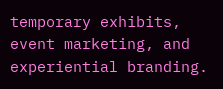temporary exhibits, event marketing, and experiential branding.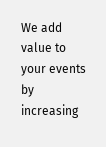We add value to your events by increasing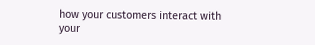how your customers interact with your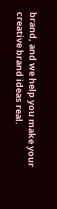brand, and we help you make your creative brand ideas real.